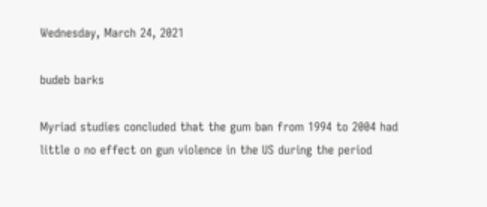Wednesday, March 24, 2021

budeb barks

Myriad studies concluded that the gum ban from 1994 to 2004 had little o no effect on gun violence in the US during the period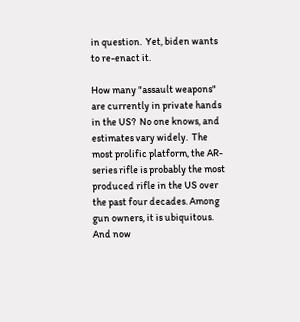in question.  Yet, biden wants to re-enact it.

How many "assault weapons" are currently in private hands in the US?  No one knows, and estimates vary widely.  The most prolific platform, the AR-series rifle is probably the most produced rifle in the US over the past four decades. Among gun owners, it is ubiquitous.  And now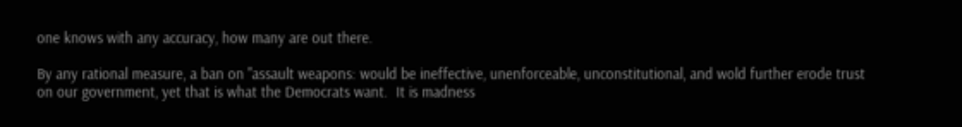one knows with any accuracy, how many are out there.

By any rational measure, a ban on "assault weapons: would be ineffective, unenforceable, unconstitutional, and wold further erode trust on our government, yet that is what the Democrats want.  It is madness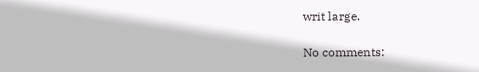writ large.

No comments: